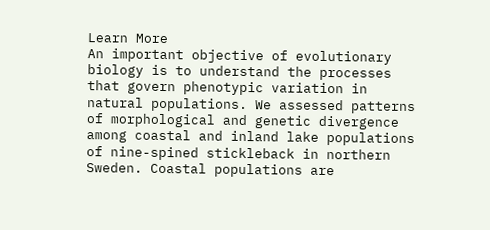Learn More
An important objective of evolutionary biology is to understand the processes that govern phenotypic variation in natural populations. We assessed patterns of morphological and genetic divergence among coastal and inland lake populations of nine-spined stickleback in northern Sweden. Coastal populations are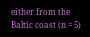either from the Baltic coast (n = 5)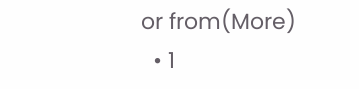or from(More)
  • 1